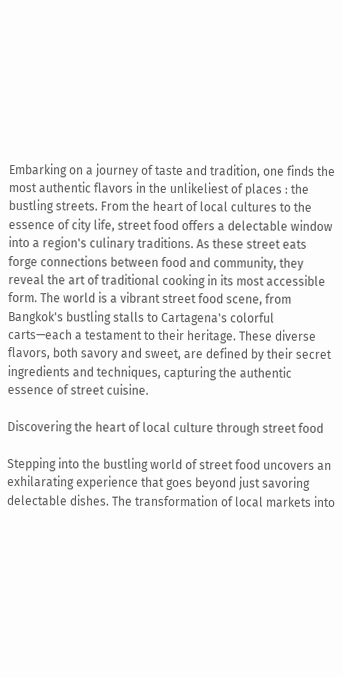Embarking on a journey of taste and tradition, one finds the most authentic flavors in the unlikeliest of places : the bustling streets. From the heart of local cultures to the essence of city life, street food offers a delectable window into a region's culinary traditions. As these street eats forge connections between food and community, they reveal the art of traditional cooking in its most accessible form. The world is a vibrant street food scene, from Bangkok's bustling stalls to Cartagena's colorful carts—each a testament to their heritage. These diverse flavors, both savory and sweet, are defined by their secret ingredients and techniques, capturing the authentic essence of street cuisine.

Discovering the heart of local culture through street food

Stepping into the bustling world of street food uncovers an exhilarating experience that goes beyond just savoring delectable dishes. The transformation of local markets into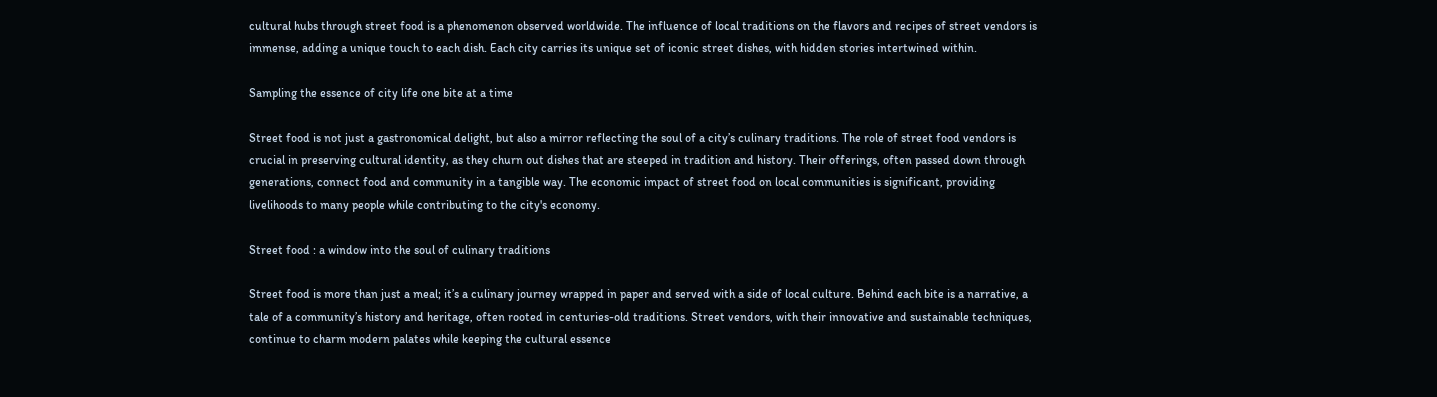cultural hubs through street food is a phenomenon observed worldwide. The influence of local traditions on the flavors and recipes of street vendors is immense, adding a unique touch to each dish. Each city carries its unique set of iconic street dishes, with hidden stories intertwined within.

Sampling the essence of city life one bite at a time

Street food is not just a gastronomical delight, but also a mirror reflecting the soul of a city’s culinary traditions. The role of street food vendors is crucial in preserving cultural identity, as they churn out dishes that are steeped in tradition and history. Their offerings, often passed down through generations, connect food and community in a tangible way. The economic impact of street food on local communities is significant, providing livelihoods to many people while contributing to the city's economy.

Street food : a window into the soul of culinary traditions

Street food is more than just a meal; it’s a culinary journey wrapped in paper and served with a side of local culture. Behind each bite is a narrative, a tale of a community’s history and heritage, often rooted in centuries-old traditions. Street vendors, with their innovative and sustainable techniques, continue to charm modern palates while keeping the cultural essence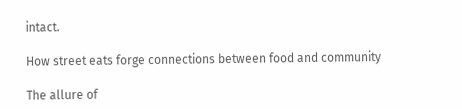intact.

How street eats forge connections between food and community

The allure of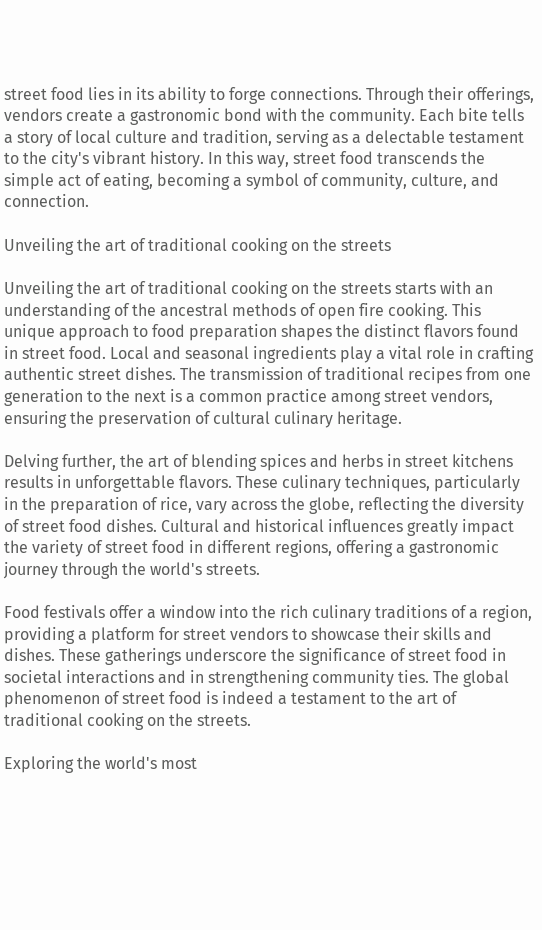street food lies in its ability to forge connections. Through their offerings, vendors create a gastronomic bond with the community. Each bite tells a story of local culture and tradition, serving as a delectable testament to the city's vibrant history. In this way, street food transcends the simple act of eating, becoming a symbol of community, culture, and connection.

Unveiling the art of traditional cooking on the streets

Unveiling the art of traditional cooking on the streets starts with an understanding of the ancestral methods of open fire cooking. This unique approach to food preparation shapes the distinct flavors found in street food. Local and seasonal ingredients play a vital role in crafting authentic street dishes. The transmission of traditional recipes from one generation to the next is a common practice among street vendors, ensuring the preservation of cultural culinary heritage.

Delving further, the art of blending spices and herbs in street kitchens results in unforgettable flavors. These culinary techniques, particularly in the preparation of rice, vary across the globe, reflecting the diversity of street food dishes. Cultural and historical influences greatly impact the variety of street food in different regions, offering a gastronomic journey through the world's streets.

Food festivals offer a window into the rich culinary traditions of a region, providing a platform for street vendors to showcase their skills and dishes. These gatherings underscore the significance of street food in societal interactions and in strengthening community ties. The global phenomenon of street food is indeed a testament to the art of traditional cooking on the streets.

Exploring the world's most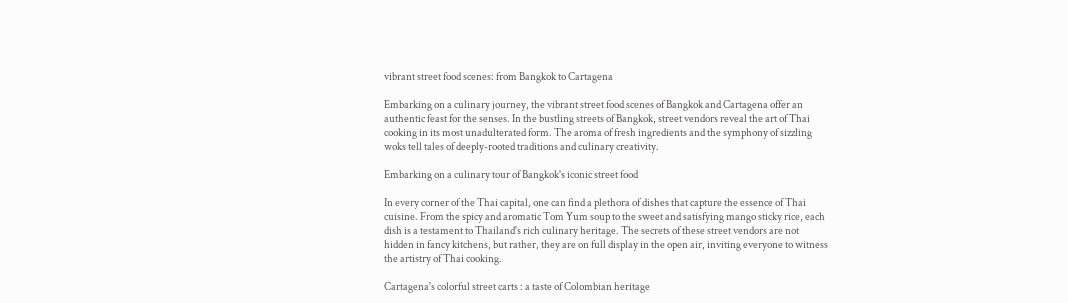vibrant street food scenes: from Bangkok to Cartagena

Embarking on a culinary journey, the vibrant street food scenes of Bangkok and Cartagena offer an authentic feast for the senses. In the bustling streets of Bangkok, street vendors reveal the art of Thai cooking in its most unadulterated form. The aroma of fresh ingredients and the symphony of sizzling woks tell tales of deeply-rooted traditions and culinary creativity.

Embarking on a culinary tour of Bangkok's iconic street food

In every corner of the Thai capital, one can find a plethora of dishes that capture the essence of Thai cuisine. From the spicy and aromatic Tom Yum soup to the sweet and satisfying mango sticky rice, each dish is a testament to Thailand's rich culinary heritage. The secrets of these street vendors are not hidden in fancy kitchens, but rather, they are on full display in the open air, inviting everyone to witness the artistry of Thai cooking.

Cartagena's colorful street carts : a taste of Colombian heritage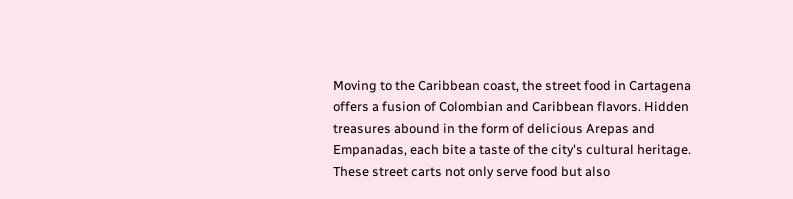Moving to the Caribbean coast, the street food in Cartagena offers a fusion of Colombian and Caribbean flavors. Hidden treasures abound in the form of delicious Arepas and Empanadas, each bite a taste of the city's cultural heritage. These street carts not only serve food but also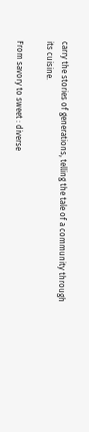carry the stories of generations, telling the tale of a community through its cuisine.

From savory to sweet : diverse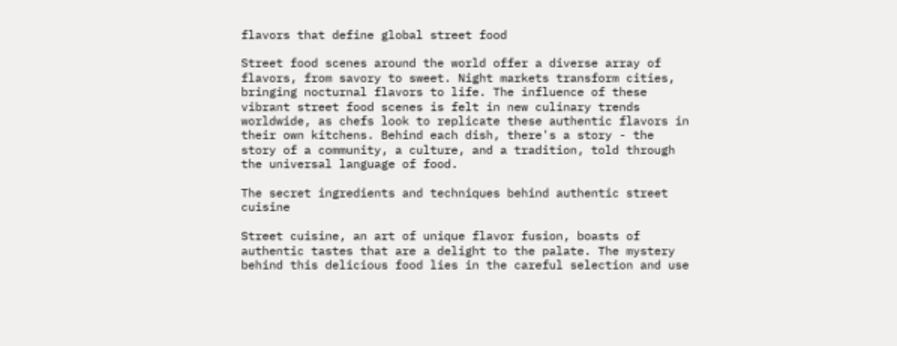flavors that define global street food

Street food scenes around the world offer a diverse array of flavors, from savory to sweet. Night markets transform cities, bringing nocturnal flavors to life. The influence of these vibrant street food scenes is felt in new culinary trends worldwide, as chefs look to replicate these authentic flavors in their own kitchens. Behind each dish, there's a story - the story of a community, a culture, and a tradition, told through the universal language of food.

The secret ingredients and techniques behind authentic street cuisine

Street cuisine, an art of unique flavor fusion, boasts of authentic tastes that are a delight to the palate. The mystery behind this delicious food lies in the careful selection and use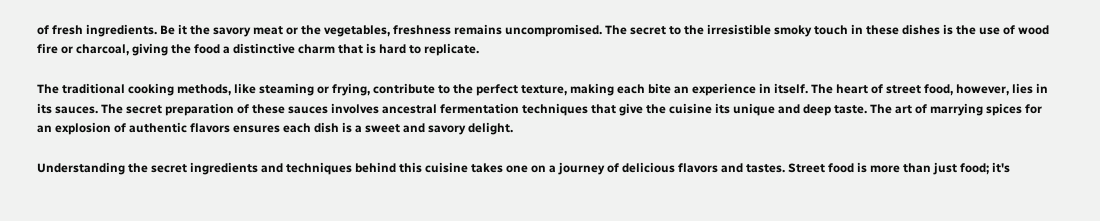of fresh ingredients. Be it the savory meat or the vegetables, freshness remains uncompromised. The secret to the irresistible smoky touch in these dishes is the use of wood fire or charcoal, giving the food a distinctive charm that is hard to replicate.

The traditional cooking methods, like steaming or frying, contribute to the perfect texture, making each bite an experience in itself. The heart of street food, however, lies in its sauces. The secret preparation of these sauces involves ancestral fermentation techniques that give the cuisine its unique and deep taste. The art of marrying spices for an explosion of authentic flavors ensures each dish is a sweet and savory delight.

Understanding the secret ingredients and techniques behind this cuisine takes one on a journey of delicious flavors and tastes. Street food is more than just food; it's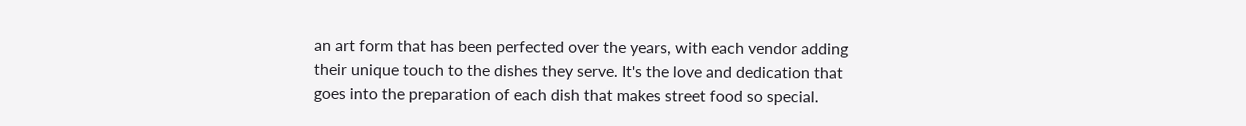an art form that has been perfected over the years, with each vendor adding their unique touch to the dishes they serve. It's the love and dedication that goes into the preparation of each dish that makes street food so special.